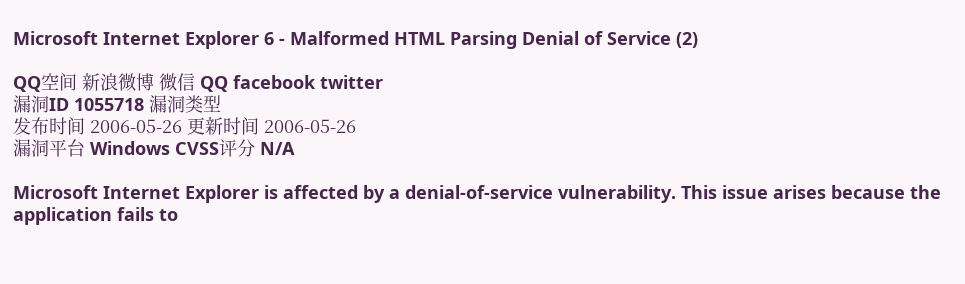Microsoft Internet Explorer 6 - Malformed HTML Parsing Denial of Service (2)

QQ空间 新浪微博 微信 QQ facebook twitter
漏洞ID 1055718 漏洞类型
发布时间 2006-05-26 更新时间 2006-05-26
漏洞平台 Windows CVSS评分 N/A

Microsoft Internet Explorer is affected by a denial-of-service vulnerability. This issue arises because the application fails to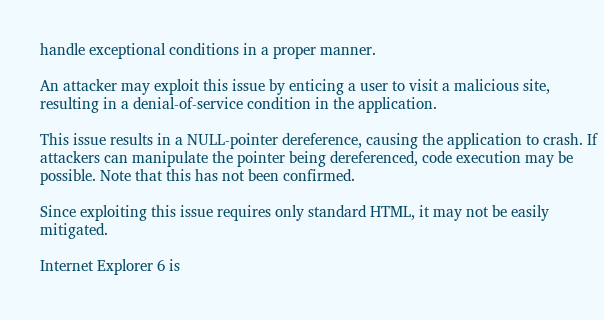handle exceptional conditions in a proper manner.

An attacker may exploit this issue by enticing a user to visit a malicious site, resulting in a denial-of-service condition in the application.

This issue results in a NULL-pointer dereference, causing the application to crash. If attackers can manipulate the pointer being dereferenced, code execution may be possible. Note that this has not been confirmed.

Since exploiting this issue requires only standard HTML, it may not be easily mitigated.

Internet Explorer 6 is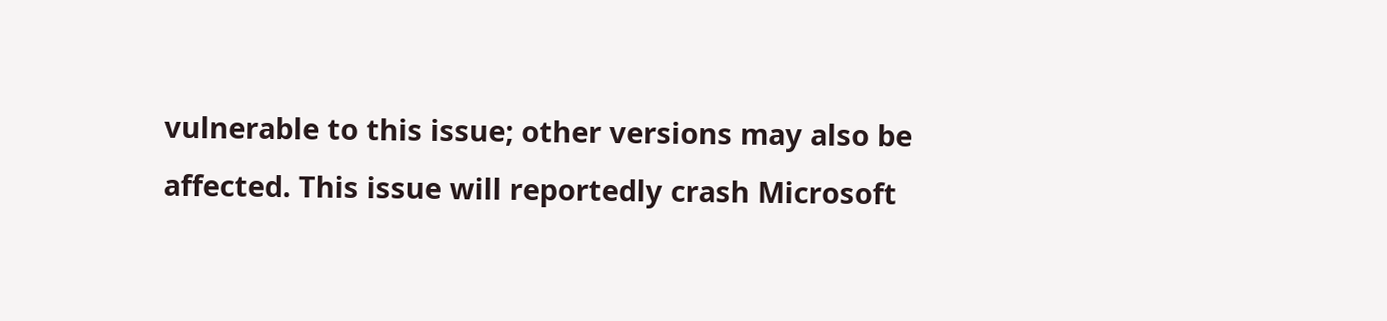vulnerable to this issue; other versions may also be affected. This issue will reportedly crash Microsoft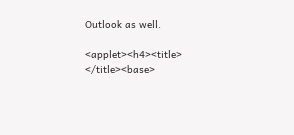Outlook as well.

<applet><h4><title> </title><base>